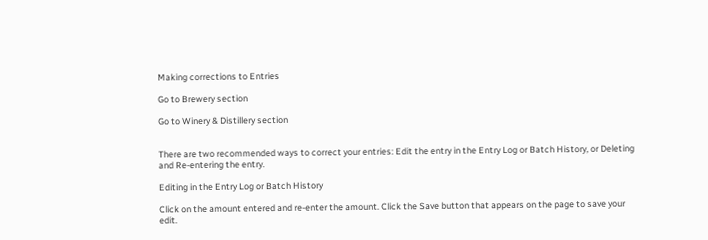Making corrections to Entries

Go to Brewery section

Go to Winery & Distillery section


There are two recommended ways to correct your entries: Edit the entry in the Entry Log or Batch History, or Deleting and Re-entering the entry.

Editing in the Entry Log or Batch History

Click on the amount entered and re-enter the amount. Click the Save button that appears on the page to save your edit.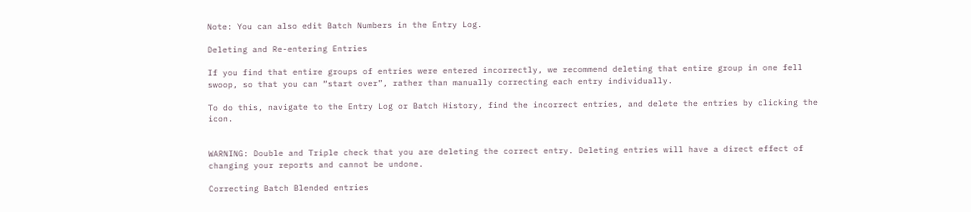Note: You can also edit Batch Numbers in the Entry Log.

Deleting and Re-entering Entries

If you find that entire groups of entries were entered incorrectly, we recommend deleting that entire group in one fell swoop, so that you can “start over”, rather than manually correcting each entry individually.

To do this, navigate to the Entry Log or Batch History, find the incorrect entries, and delete the entries by clicking the icon.


WARNING: Double and Triple check that you are deleting the correct entry. Deleting entries will have a direct effect of changing your reports and cannot be undone.

Correcting Batch Blended entries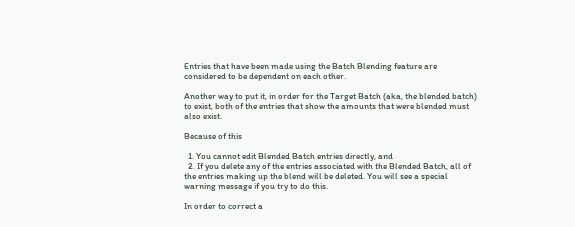Entries that have been made using the Batch Blending feature are considered to be dependent on each other.

Another way to put it, in order for the Target Batch (aka, the blended batch) to exist, both of the entries that show the amounts that were blended must also exist.

Because of this

  1. You cannot edit Blended Batch entries directly, and
  2. If you delete any of the entries associated with the Blended Batch, all of the entries making up the blend will be deleted. You will see a special warning message if you try to do this.

In order to correct a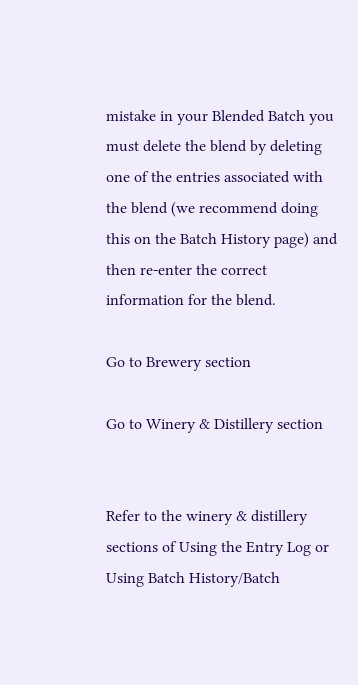mistake in your Blended Batch you must delete the blend by deleting one of the entries associated with the blend (we recommend doing this on the Batch History page) and then re-enter the correct information for the blend.

Go to Brewery section

Go to Winery & Distillery section


Refer to the winery & distillery sections of Using the Entry Log or Using Batch History/Batch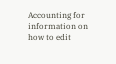Accounting for information on how to edit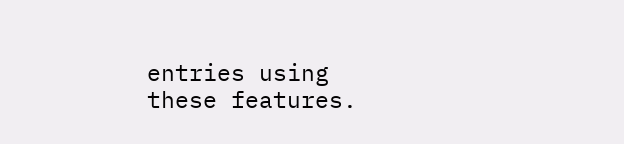entries using these features.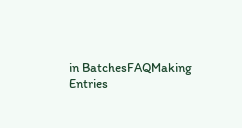in BatchesFAQMaking Entries